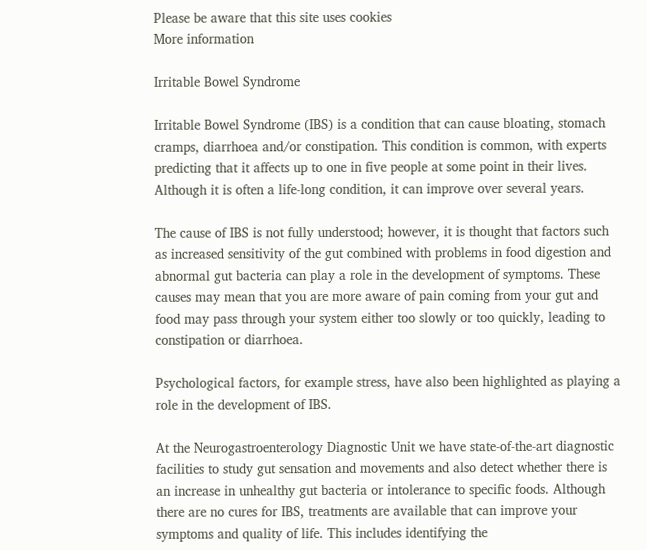Please be aware that this site uses cookies
More information

Irritable Bowel Syndrome

Irritable Bowel Syndrome (IBS) is a condition that can cause bloating, stomach cramps, diarrhoea and/or constipation. This condition is common, with experts predicting that it affects up to one in five people at some point in their lives. Although it is often a life-long condition, it can improve over several years.

The cause of IBS is not fully understood; however, it is thought that factors such as increased sensitivity of the gut combined with problems in food digestion and abnormal gut bacteria can play a role in the development of symptoms. These causes may mean that you are more aware of pain coming from your gut and food may pass through your system either too slowly or too quickly, leading to constipation or diarrhoea.

Psychological factors, for example stress, have also been highlighted as playing a role in the development of IBS.

At the Neurogastroenterology Diagnostic Unit we have state-of-the-art diagnostic facilities to study gut sensation and movements and also detect whether there is an increase in unhealthy gut bacteria or intolerance to specific foods. Although there are no cures for IBS, treatments are available that can improve your symptoms and quality of life. This includes identifying the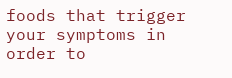foods that trigger your symptoms in order to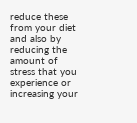reduce these from your diet and also by reducing the amount of stress that you experience or increasing your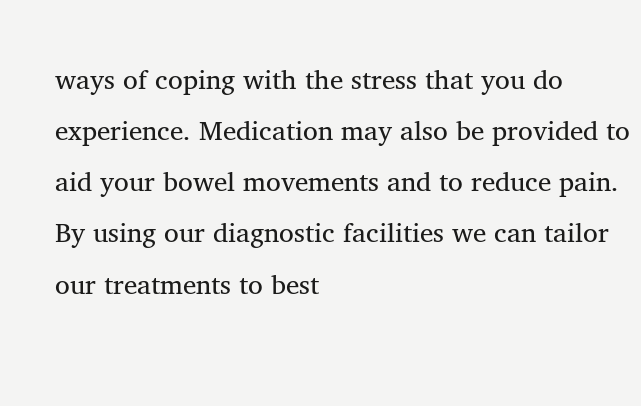ways of coping with the stress that you do experience. Medication may also be provided to aid your bowel movements and to reduce pain. By using our diagnostic facilities we can tailor our treatments to best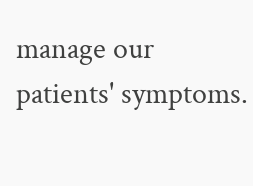manage our patients' symptoms.